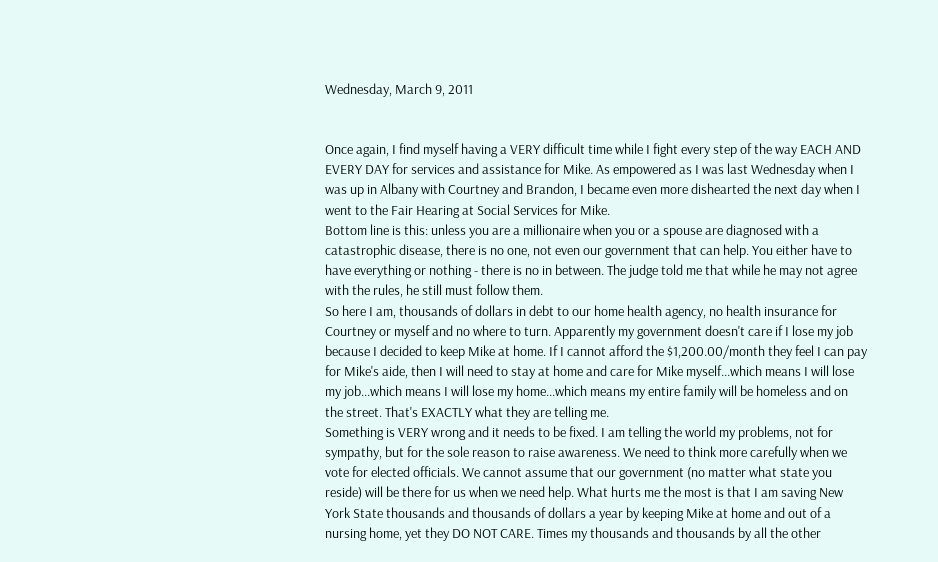Wednesday, March 9, 2011


Once again, I find myself having a VERY difficult time while I fight every step of the way EACH AND EVERY DAY for services and assistance for Mike. As empowered as I was last Wednesday when I was up in Albany with Courtney and Brandon, I became even more dishearted the next day when I went to the Fair Hearing at Social Services for Mike.
Bottom line is this: unless you are a millionaire when you or a spouse are diagnosed with a catastrophic disease, there is no one, not even our government that can help. You either have to have everything or nothing - there is no in between. The judge told me that while he may not agree with the rules, he still must follow them.
So here I am, thousands of dollars in debt to our home health agency, no health insurance for Courtney or myself and no where to turn. Apparently my government doesn't care if I lose my job because I decided to keep Mike at home. If I cannot afford the $1,200.00/month they feel I can pay for Mike's aide, then I will need to stay at home and care for Mike myself...which means I will lose my job...which means I will lose my home...which means my entire family will be homeless and on the street. That's EXACTLY what they are telling me.
Something is VERY wrong and it needs to be fixed. I am telling the world my problems, not for sympathy, but for the sole reason to raise awareness. We need to think more carefully when we vote for elected officials. We cannot assume that our government (no matter what state you reside) will be there for us when we need help. What hurts me the most is that I am saving New York State thousands and thousands of dollars a year by keeping Mike at home and out of a nursing home, yet they DO NOT CARE. Times my thousands and thousands by all the other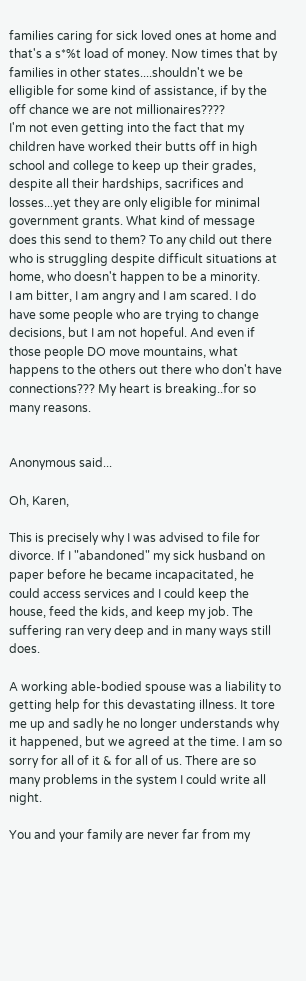families caring for sick loved ones at home and that's a s*%t load of money. Now times that by families in other states....shouldn't we be elligible for some kind of assistance, if by the off chance we are not millionaires????
I'm not even getting into the fact that my children have worked their butts off in high school and college to keep up their grades, despite all their hardships, sacrifices and losses...yet they are only eligible for minimal government grants. What kind of message does this send to them? To any child out there who is struggling despite difficult situations at home, who doesn't happen to be a minority.
I am bitter, I am angry and I am scared. I do have some people who are trying to change decisions, but I am not hopeful. And even if those people DO move mountains, what happens to the others out there who don't have connections??? My heart is breaking..for so many reasons.


Anonymous said...

Oh, Karen,

This is precisely why I was advised to file for divorce. If I "abandoned" my sick husband on paper before he became incapacitated, he could access services and I could keep the house, feed the kids, and keep my job. The suffering ran very deep and in many ways still does.

A working able-bodied spouse was a liability to getting help for this devastating illness. It tore me up and sadly he no longer understands why it happened, but we agreed at the time. I am so sorry for all of it & for all of us. There are so many problems in the system I could write all night.

You and your family are never far from my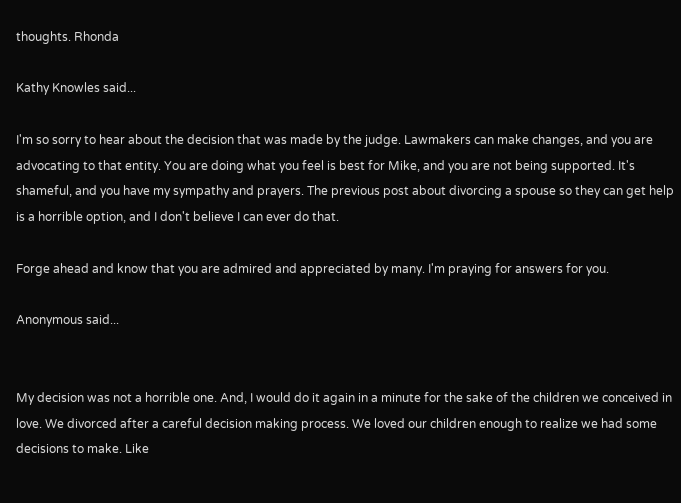thoughts. Rhonda

Kathy Knowles said...

I'm so sorry to hear about the decision that was made by the judge. Lawmakers can make changes, and you are advocating to that entity. You are doing what you feel is best for Mike, and you are not being supported. It's shameful, and you have my sympathy and prayers. The previous post about divorcing a spouse so they can get help is a horrible option, and I don't believe I can ever do that.

Forge ahead and know that you are admired and appreciated by many. I'm praying for answers for you.

Anonymous said...


My decision was not a horrible one. And, I would do it again in a minute for the sake of the children we conceived in love. We divorced after a careful decision making process. We loved our children enough to realize we had some decisions to make. Like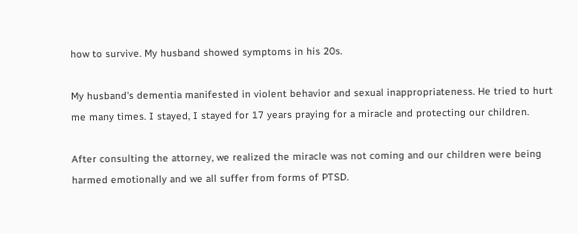how to survive. My husband showed symptoms in his 20s.

My husband's dementia manifested in violent behavior and sexual inappropriateness. He tried to hurt me many times. I stayed, I stayed for 17 years praying for a miracle and protecting our children.

After consulting the attorney, we realized the miracle was not coming and our children were being harmed emotionally and we all suffer from forms of PTSD.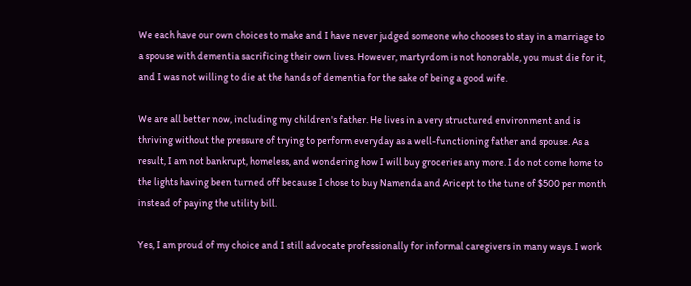We each have our own choices to make and I have never judged someone who chooses to stay in a marriage to a spouse with dementia sacrificing their own lives. However, martyrdom is not honorable, you must die for it, and I was not willing to die at the hands of dementia for the sake of being a good wife.

We are all better now, including my children's father. He lives in a very structured environment and is thriving without the pressure of trying to perform everyday as a well-functioning father and spouse. As a result, I am not bankrupt, homeless, and wondering how I will buy groceries any more. I do not come home to the lights having been turned off because I chose to buy Namenda and Aricept to the tune of $500 per month instead of paying the utility bill.

Yes, I am proud of my choice and I still advocate professionally for informal caregivers in many ways. I work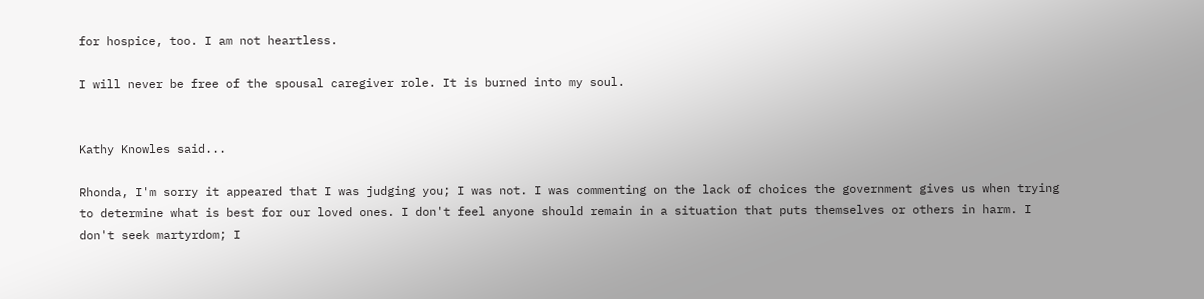for hospice, too. I am not heartless.

I will never be free of the spousal caregiver role. It is burned into my soul.


Kathy Knowles said...

Rhonda, I'm sorry it appeared that I was judging you; I was not. I was commenting on the lack of choices the government gives us when trying to determine what is best for our loved ones. I don't feel anyone should remain in a situation that puts themselves or others in harm. I don't seek martyrdom; I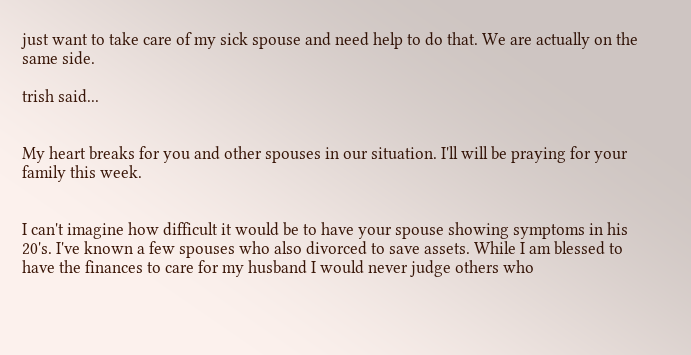just want to take care of my sick spouse and need help to do that. We are actually on the same side.

trish said...


My heart breaks for you and other spouses in our situation. I'll will be praying for your family this week.


I can't imagine how difficult it would be to have your spouse showing symptoms in his 20's. I've known a few spouses who also divorced to save assets. While I am blessed to have the finances to care for my husband I would never judge others who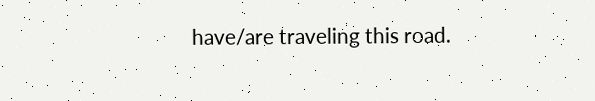have/are traveling this road.